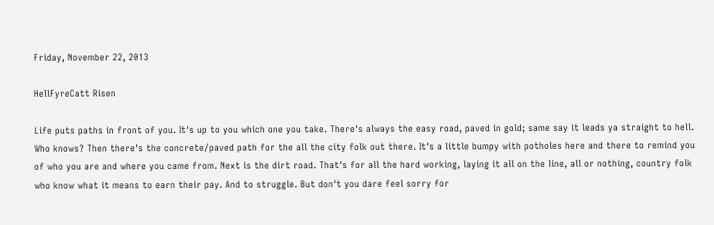Friday, November 22, 2013

HellFyreCatt Risen

Life puts paths in front of you. It's up to you which one you take. There's always the easy road, paved in gold; same say it leads ya straight to hell. Who knows? Then there's the concrete/paved path for the all the city folk out there. It's a little bumpy with potholes here and there to remind you of who you are and where you came from. Next is the dirt road. That's for all the hard working, laying it all on the line, all or nothing, country folk who know what it means to earn their pay. And to struggle. But don't you dare feel sorry for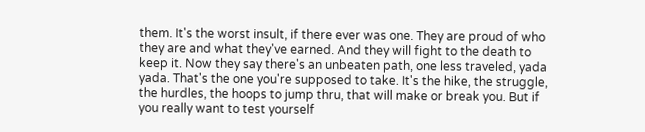them. It's the worst insult, if there ever was one. They are proud of who they are and what they've earned. And they will fight to the death to keep it. Now they say there's an unbeaten path, one less traveled, yada yada. That's the one you're supposed to take. It's the hike, the struggle, the hurdles, the hoops to jump thru, that will make or break you. But if you really want to test yourself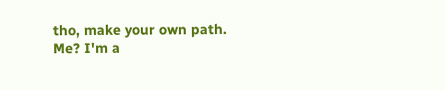tho, make your own path.
Me? I'm a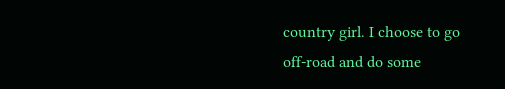country girl. I choose to go off-road and do some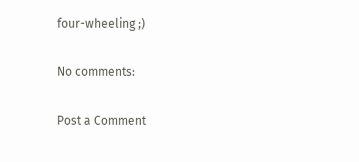four-wheeling ;)

No comments:

Post a Comment